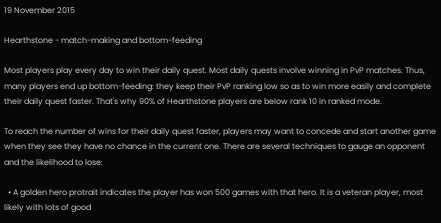19 November 2015

Hearthstone - match-making and bottom-feeding

Most players play every day to win their daily quest. Most daily quests involve winning in PvP matches. Thus, many players end up bottom-feeding: they keep their PvP ranking low so as to win more easily and complete their daily quest faster. That's why 90% of Hearthstone players are below rank 10 in ranked mode.

To reach the number of wins for their daily quest faster, players may want to concede and start another game when they see they have no chance in the current one. There are several techniques to gauge an opponent and the likelihood to lose:

  • A golden hero protrait indicates the player has won 500 games with that hero. It is a veteran player, most likely with lots of good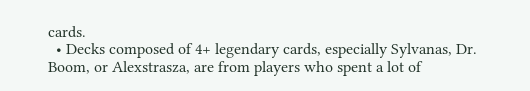cards.
  • Decks composed of 4+ legendary cards, especially Sylvanas, Dr. Boom, or Alexstrasza, are from players who spent a lot of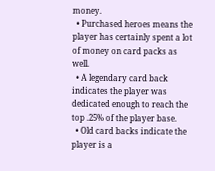money.
  • Purchased heroes means the player has certainly spent a lot of money on card packs as well.
  • A legendary card back indicates the player was dedicated enough to reach the top .25% of the player base.
  • Old card backs indicate the player is a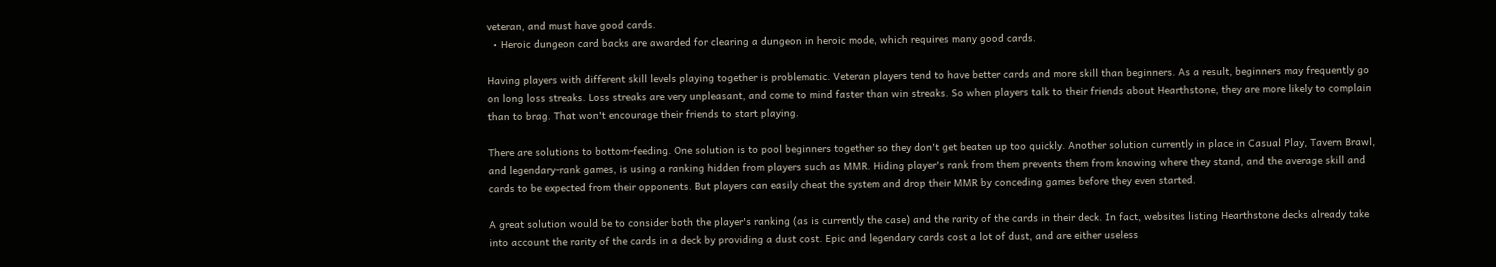veteran, and must have good cards.
  • Heroic dungeon card backs are awarded for clearing a dungeon in heroic mode, which requires many good cards.

Having players with different skill levels playing together is problematic. Veteran players tend to have better cards and more skill than beginners. As a result, beginners may frequently go on long loss streaks. Loss streaks are very unpleasant, and come to mind faster than win streaks. So when players talk to their friends about Hearthstone, they are more likely to complain than to brag. That won't encourage their friends to start playing.

There are solutions to bottom-feeding. One solution is to pool beginners together so they don't get beaten up too quickly. Another solution currently in place in Casual Play, Tavern Brawl, and legendary-rank games, is using a ranking hidden from players such as MMR. Hiding player's rank from them prevents them from knowing where they stand, and the average skill and cards to be expected from their opponents. But players can easily cheat the system and drop their MMR by conceding games before they even started.

A great solution would be to consider both the player's ranking (as is currently the case) and the rarity of the cards in their deck. In fact, websites listing Hearthstone decks already take into account the rarity of the cards in a deck by providing a dust cost. Epic and legendary cards cost a lot of dust, and are either useless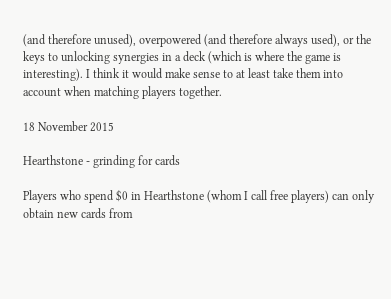(and therefore unused), overpowered (and therefore always used), or the keys to unlocking synergies in a deck (which is where the game is interesting). I think it would make sense to at least take them into account when matching players together.

18 November 2015

Hearthstone - grinding for cards

Players who spend $0 in Hearthstone (whom I call free players) can only obtain new cards from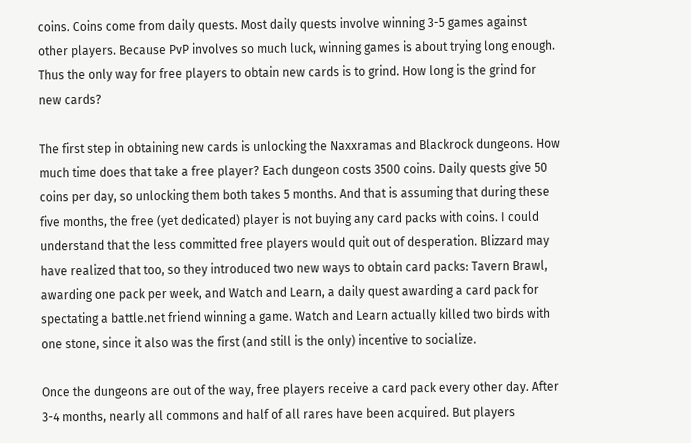coins. Coins come from daily quests. Most daily quests involve winning 3-5 games against other players. Because PvP involves so much luck, winning games is about trying long enough. Thus the only way for free players to obtain new cards is to grind. How long is the grind for new cards?

The first step in obtaining new cards is unlocking the Naxxramas and Blackrock dungeons. How much time does that take a free player? Each dungeon costs 3500 coins. Daily quests give 50 coins per day, so unlocking them both takes 5 months. And that is assuming that during these five months, the free (yet dedicated) player is not buying any card packs with coins. I could understand that the less committed free players would quit out of desperation. Blizzard may have realized that too, so they introduced two new ways to obtain card packs: Tavern Brawl, awarding one pack per week, and Watch and Learn, a daily quest awarding a card pack for spectating a battle.net friend winning a game. Watch and Learn actually killed two birds with one stone, since it also was the first (and still is the only) incentive to socialize.

Once the dungeons are out of the way, free players receive a card pack every other day. After 3-4 months, nearly all commons and half of all rares have been acquired. But players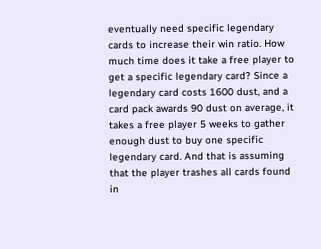eventually need specific legendary cards to increase their win ratio. How much time does it take a free player to get a specific legendary card? Since a legendary card costs 1600 dust, and a card pack awards 90 dust on average, it takes a free player 5 weeks to gather enough dust to buy one specific legendary card. And that is assuming that the player trashes all cards found in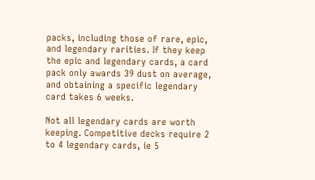packs, including those of rare, epic, and legendary rarities. If they keep the epic and legendary cards, a card pack only awards 39 dust on average, and obtaining a specific legendary card takes 6 weeks.

Not all legendary cards are worth keeping. Competitive decks require 2 to 4 legendary cards, ie 5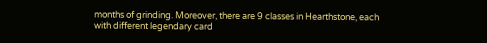months of grinding. Moreover, there are 9 classes in Hearthstone, each with different legendary card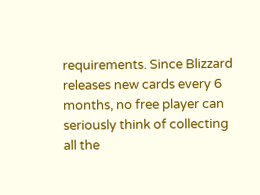requirements. Since Blizzard releases new cards every 6 months, no free player can seriously think of collecting all the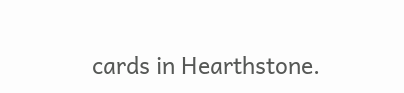cards in Hearthstone.